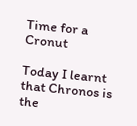Time for a Cronut

Today I learnt that Chronos is the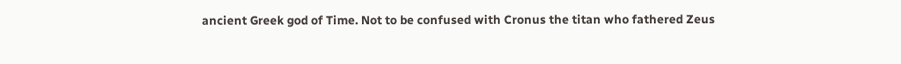ancient Greek god of Time. Not to be confused with Cronus the titan who fathered Zeus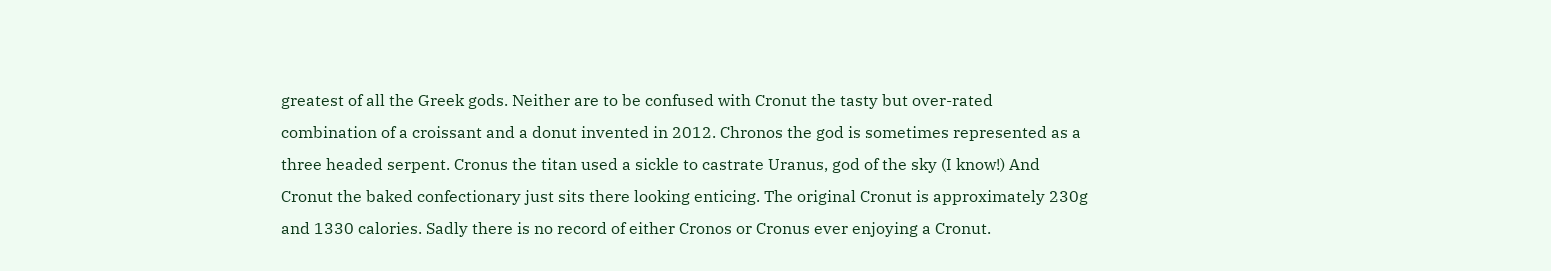greatest of all the Greek gods. Neither are to be confused with Cronut the tasty but over-rated combination of a croissant and a donut invented in 2012. Chronos the god is sometimes represented as a three headed serpent. Cronus the titan used a sickle to castrate Uranus, god of the sky (I know!) And Cronut the baked confectionary just sits there looking enticing. The original Cronut is approximately 230g and 1330 calories. Sadly there is no record of either Cronos or Cronus ever enjoying a Cronut.